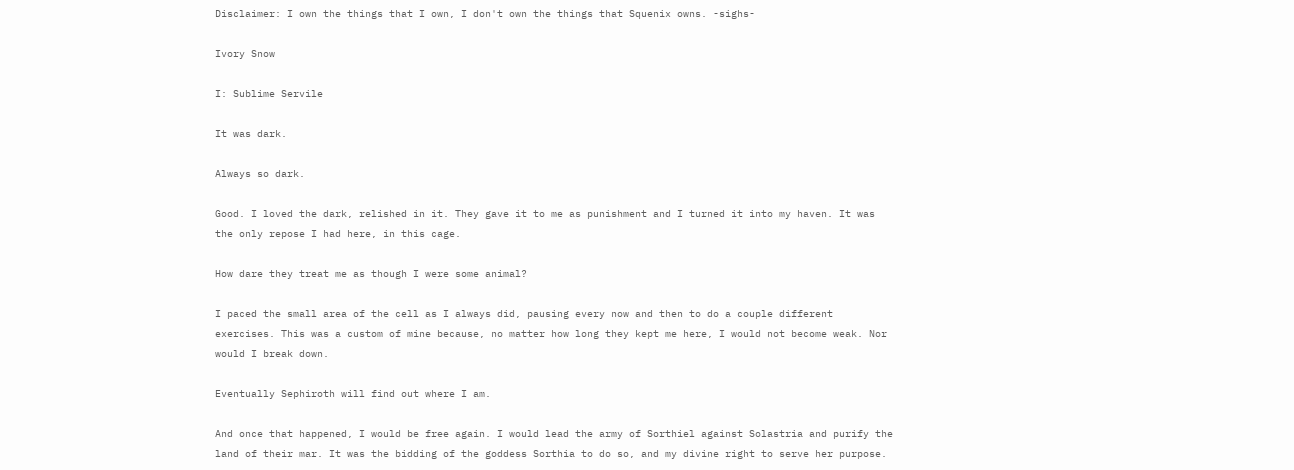Disclaimer: I own the things that I own, I don't own the things that Squenix owns. -sighs-

Ivory Snow

I: Sublime Servile

It was dark.

Always so dark.

Good. I loved the dark, relished in it. They gave it to me as punishment and I turned it into my haven. It was the only repose I had here, in this cage.

How dare they treat me as though I were some animal?

I paced the small area of the cell as I always did, pausing every now and then to do a couple different exercises. This was a custom of mine because, no matter how long they kept me here, I would not become weak. Nor would I break down.

Eventually Sephiroth will find out where I am.

And once that happened, I would be free again. I would lead the army of Sorthiel against Solastria and purify the land of their mar. It was the bidding of the goddess Sorthia to do so, and my divine right to serve her purpose.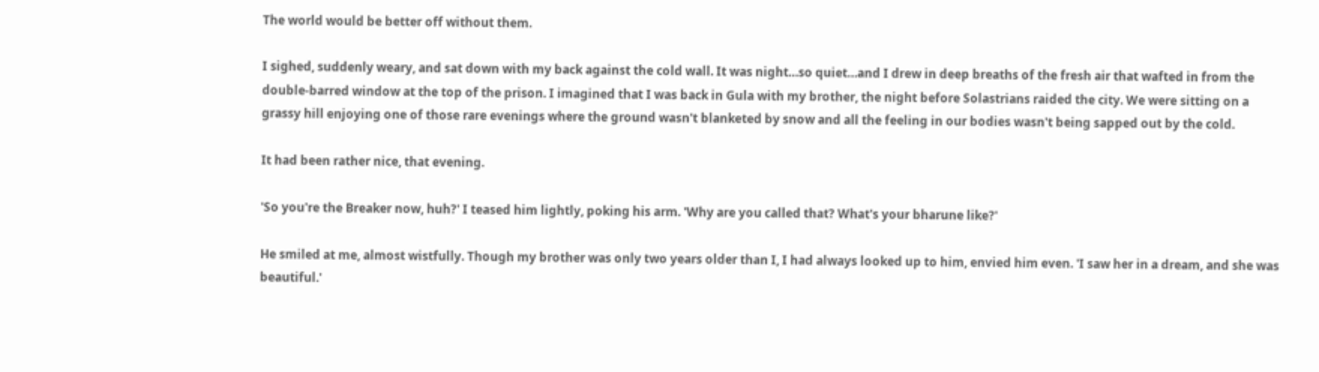The world would be better off without them.

I sighed, suddenly weary, and sat down with my back against the cold wall. It was night…so quiet…and I drew in deep breaths of the fresh air that wafted in from the double-barred window at the top of the prison. I imagined that I was back in Gula with my brother, the night before Solastrians raided the city. We were sitting on a grassy hill enjoying one of those rare evenings where the ground wasn't blanketed by snow and all the feeling in our bodies wasn't being sapped out by the cold.

It had been rather nice, that evening.

'So you're the Breaker now, huh?' I teased him lightly, poking his arm. 'Why are you called that? What's your bharune like?'

He smiled at me, almost wistfully. Though my brother was only two years older than I, I had always looked up to him, envied him even. 'I saw her in a dream, and she was beautiful.'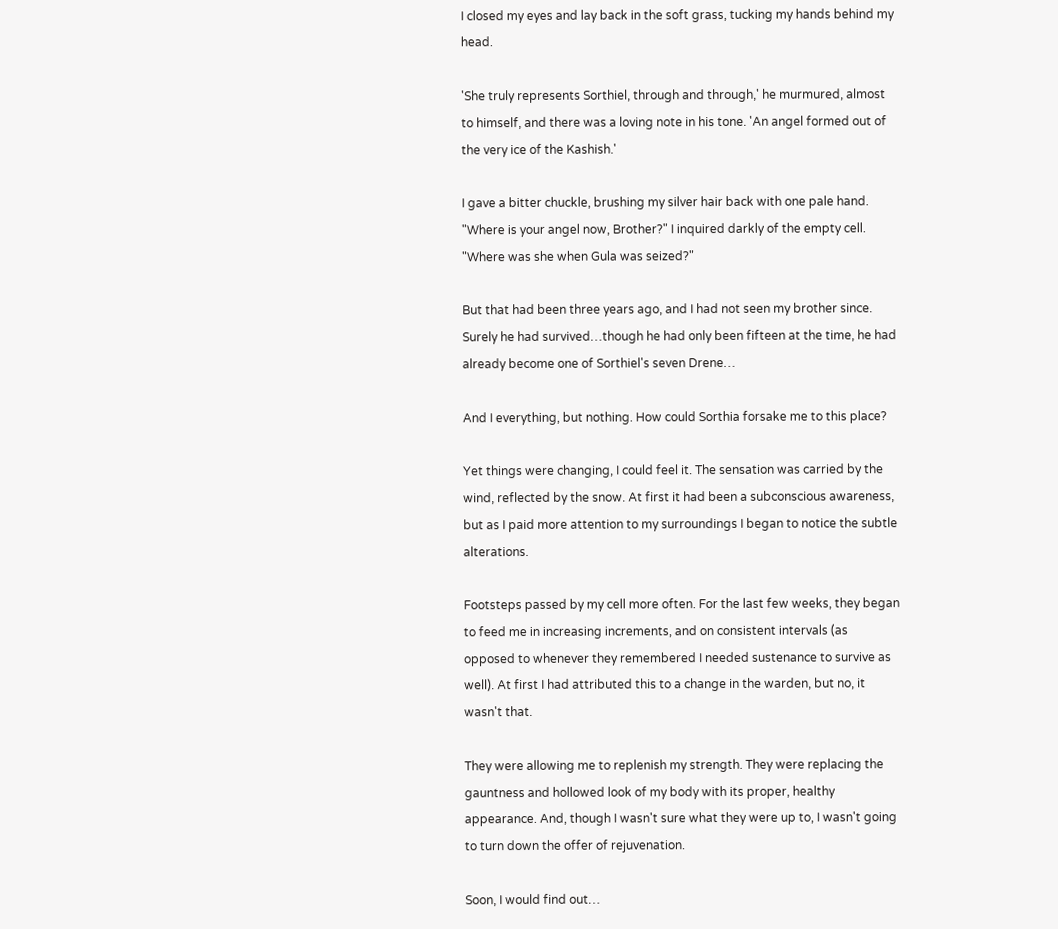I closed my eyes and lay back in the soft grass, tucking my hands behind my head.

'She truly represents Sorthiel, through and through,' he murmured, almost to himself, and there was a loving note in his tone. 'An angel formed out of the very ice of the Kashish.'

I gave a bitter chuckle, brushing my silver hair back with one pale hand. "Where is your angel now, Brother?" I inquired darkly of the empty cell. "Where was she when Gula was seized?"

But that had been three years ago, and I had not seen my brother since. Surely he had survived…though he had only been fifteen at the time, he had already become one of Sorthiel's seven Drene…

And I everything, but nothing. How could Sorthia forsake me to this place?

Yet things were changing, I could feel it. The sensation was carried by the wind, reflected by the snow. At first it had been a subconscious awareness, but as I paid more attention to my surroundings I began to notice the subtle alterations.

Footsteps passed by my cell more often. For the last few weeks, they began to feed me in increasing increments, and on consistent intervals (as opposed to whenever they remembered I needed sustenance to survive as well). At first I had attributed this to a change in the warden, but no, it wasn't that.

They were allowing me to replenish my strength. They were replacing the gauntness and hollowed look of my body with its proper, healthy appearance. And, though I wasn't sure what they were up to, I wasn't going to turn down the offer of rejuvenation.

Soon, I would find out…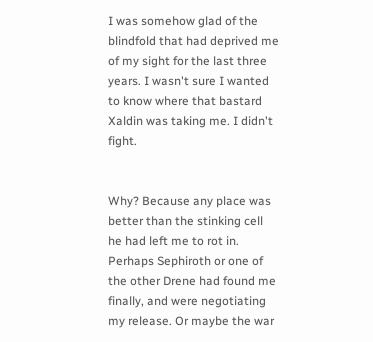I was somehow glad of the blindfold that had deprived me of my sight for the last three years. I wasn't sure I wanted to know where that bastard Xaldin was taking me. I didn't fight.


Why? Because any place was better than the stinking cell he had left me to rot in. Perhaps Sephiroth or one of the other Drene had found me finally, and were negotiating my release. Or maybe the war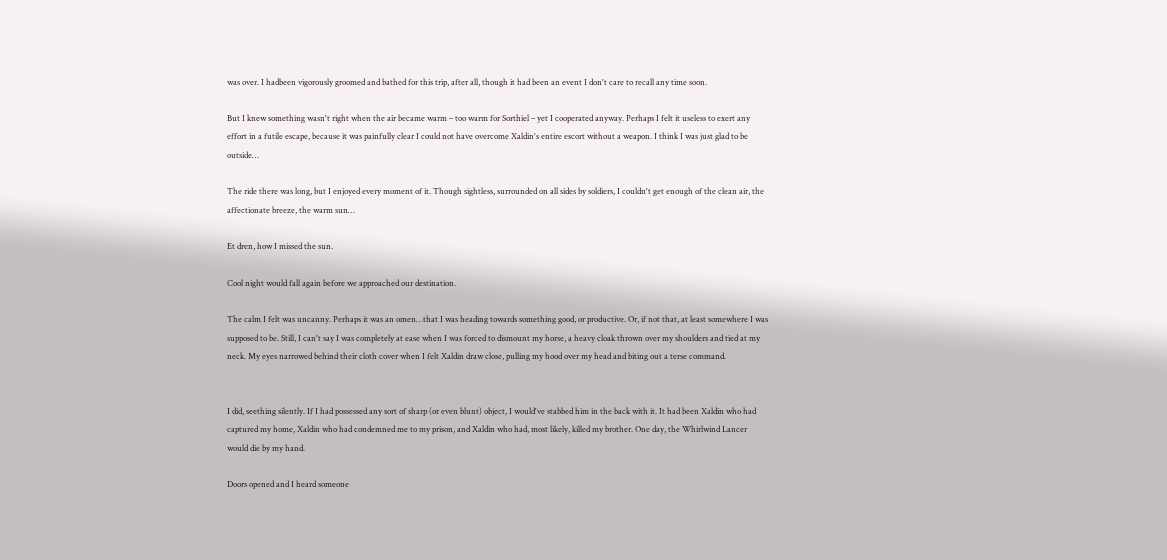was over. I hadbeen vigorously groomed and bathed for this trip, after all, though it had been an event I don't care to recall any time soon.

But I knew something wasn't right when the air became warm – too warm for Sorthiel – yet I cooperated anyway. Perhaps I felt it useless to exert any effort in a futile escape, because it was painfully clear I could not have overcome Xaldin's entire escort without a weapon. I think I was just glad to be outside…

The ride there was long, but I enjoyed every moment of it. Though sightless, surrounded on all sides by soldiers, I couldn't get enough of the clean air, the affectionate breeze, the warm sun…

Et dren, how I missed the sun.

Cool night would fall again before we approached our destination.

The calm I felt was uncanny. Perhaps it was an omen…that I was heading towards something good, or productive. Or, if not that, at least somewhere I was supposed to be. Still, I can't say I was completely at ease when I was forced to dismount my horse, a heavy cloak thrown over my shoulders and tied at my neck. My eyes narrowed behind their cloth cover when I felt Xaldin draw close, pulling my hood over my head and biting out a terse command.


I did, seething silently. If I had possessed any sort of sharp (or even blunt) object, I would've stabbed him in the back with it. It had been Xaldin who had captured my home, Xaldin who had condemned me to my prison, and Xaldin who had, most likely, killed my brother. One day, the Whirlwind Lancer would die by my hand.

Doors opened and I heard someone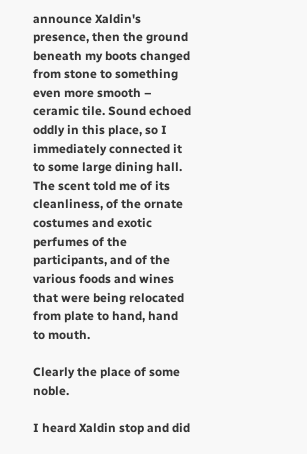announce Xaldin's presence, then the ground beneath my boots changed from stone to something even more smooth – ceramic tile. Sound echoed oddly in this place, so I immediately connected it to some large dining hall. The scent told me of its cleanliness, of the ornate costumes and exotic perfumes of the participants, and of the various foods and wines that were being relocated from plate to hand, hand to mouth.

Clearly the place of some noble.

I heard Xaldin stop and did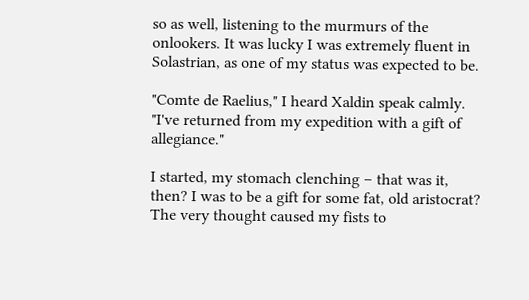so as well, listening to the murmurs of the onlookers. It was lucky I was extremely fluent in Solastrian, as one of my status was expected to be.

"Comte de Raelius," I heard Xaldin speak calmly. "I've returned from my expedition with a gift of allegiance."

I started, my stomach clenching – that was it, then? I was to be a gift for some fat, old aristocrat? The very thought caused my fists to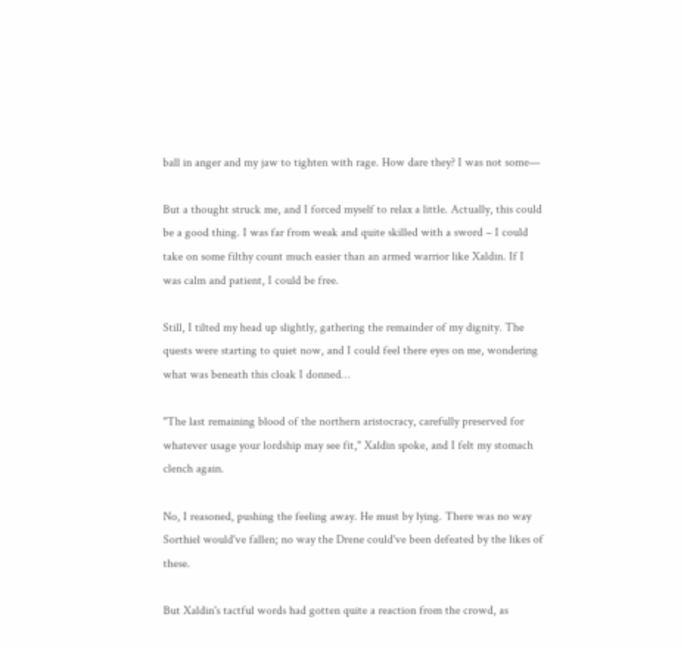ball in anger and my jaw to tighten with rage. How dare they? I was not some—

But a thought struck me, and I forced myself to relax a little. Actually, this could be a good thing. I was far from weak and quite skilled with a sword – I could take on some filthy count much easier than an armed warrior like Xaldin. If I was calm and patient, I could be free.

Still, I tilted my head up slightly, gathering the remainder of my dignity. The quests were starting to quiet now, and I could feel there eyes on me, wondering what was beneath this cloak I donned…

"The last remaining blood of the northern aristocracy, carefully preserved for whatever usage your lordship may see fit," Xaldin spoke, and I felt my stomach clench again.

No, I reasoned, pushing the feeling away. He must by lying. There was no way Sorthiel would've fallen; no way the Drene could've been defeated by the likes of these.

But Xaldin's tactful words had gotten quite a reaction from the crowd, as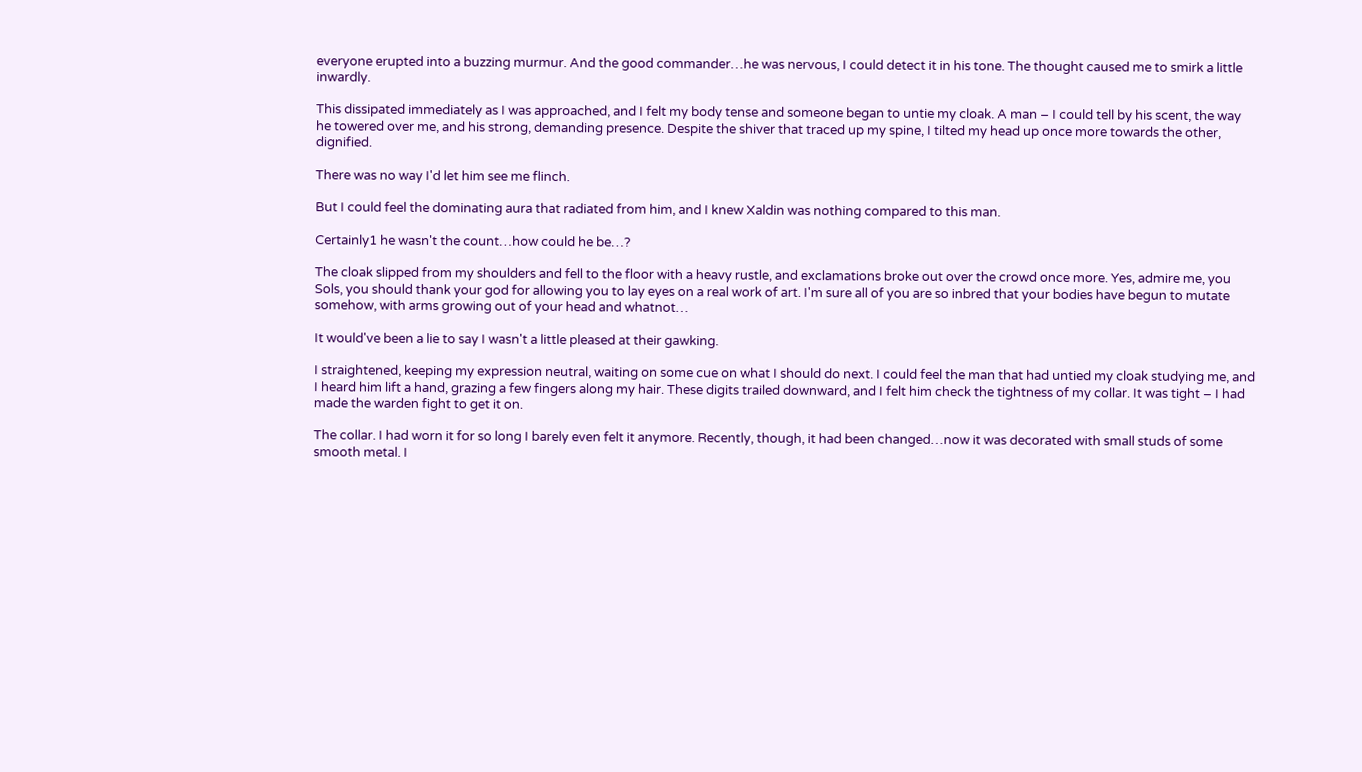everyone erupted into a buzzing murmur. And the good commander…he was nervous, I could detect it in his tone. The thought caused me to smirk a little inwardly.

This dissipated immediately as I was approached, and I felt my body tense and someone began to untie my cloak. A man – I could tell by his scent, the way he towered over me, and his strong, demanding presence. Despite the shiver that traced up my spine, I tilted my head up once more towards the other, dignified.

There was no way I'd let him see me flinch.

But I could feel the dominating aura that radiated from him, and I knew Xaldin was nothing compared to this man.

Certainly1 he wasn't the count…how could he be…?

The cloak slipped from my shoulders and fell to the floor with a heavy rustle, and exclamations broke out over the crowd once more. Yes, admire me, you Sols, you should thank your god for allowing you to lay eyes on a real work of art. I'm sure all of you are so inbred that your bodies have begun to mutate somehow, with arms growing out of your head and whatnot…

It would've been a lie to say I wasn't a little pleased at their gawking.

I straightened, keeping my expression neutral, waiting on some cue on what I should do next. I could feel the man that had untied my cloak studying me, and I heard him lift a hand, grazing a few fingers along my hair. These digits trailed downward, and I felt him check the tightness of my collar. It was tight – I had made the warden fight to get it on.

The collar. I had worn it for so long I barely even felt it anymore. Recently, though, it had been changed…now it was decorated with small studs of some smooth metal. I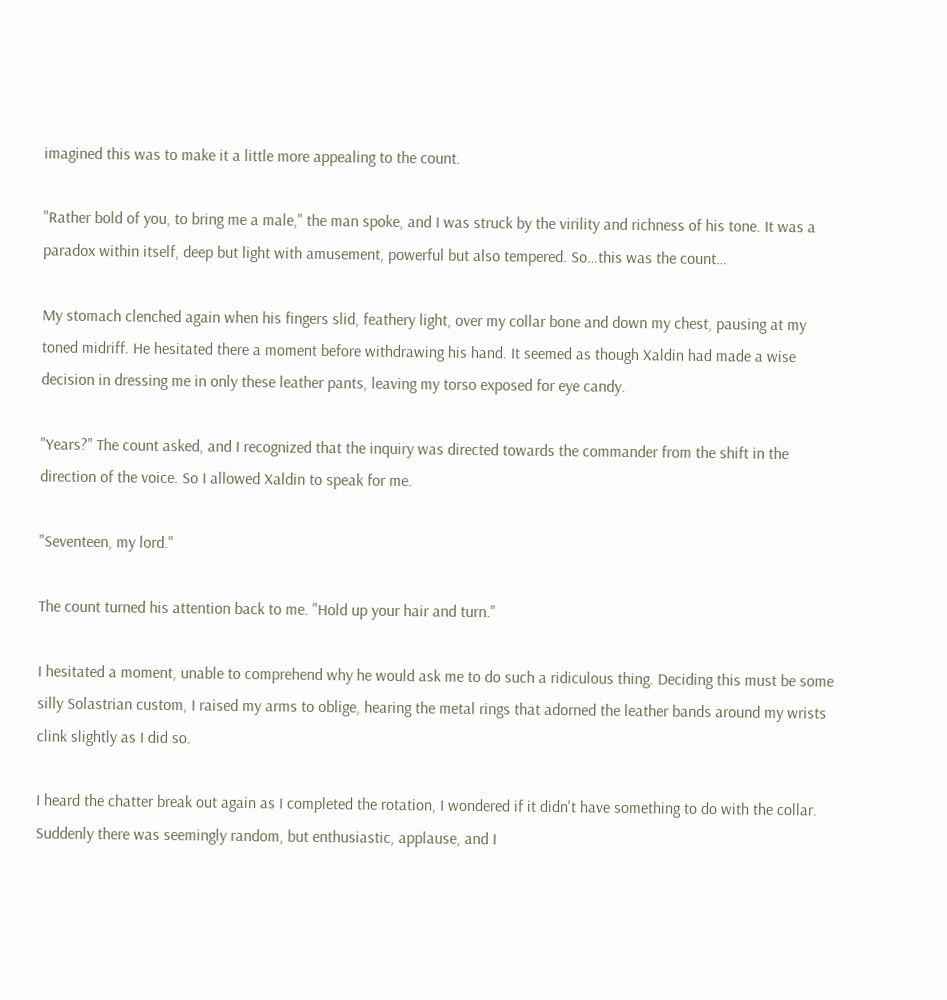imagined this was to make it a little more appealing to the count.

"Rather bold of you, to bring me a male," the man spoke, and I was struck by the virility and richness of his tone. It was a paradox within itself, deep but light with amusement, powerful but also tempered. So…this was the count…

My stomach clenched again when his fingers slid, feathery light, over my collar bone and down my chest, pausing at my toned midriff. He hesitated there a moment before withdrawing his hand. It seemed as though Xaldin had made a wise decision in dressing me in only these leather pants, leaving my torso exposed for eye candy.

"Years?" The count asked, and I recognized that the inquiry was directed towards the commander from the shift in the direction of the voice. So I allowed Xaldin to speak for me.

"Seventeen, my lord."

The count turned his attention back to me. "Hold up your hair and turn."

I hesitated a moment, unable to comprehend why he would ask me to do such a ridiculous thing. Deciding this must be some silly Solastrian custom, I raised my arms to oblige, hearing the metal rings that adorned the leather bands around my wrists clink slightly as I did so.

I heard the chatter break out again as I completed the rotation, I wondered if it didn't have something to do with the collar. Suddenly there was seemingly random, but enthusiastic, applause, and I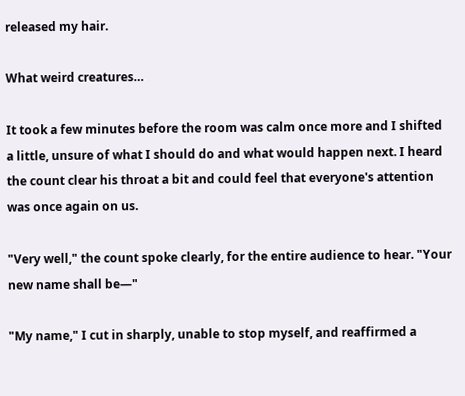released my hair.

What weird creatures…

It took a few minutes before the room was calm once more and I shifted a little, unsure of what I should do and what would happen next. I heard the count clear his throat a bit and could feel that everyone's attention was once again on us.

"Very well," the count spoke clearly, for the entire audience to hear. "Your new name shall be—"

"My name," I cut in sharply, unable to stop myself, and reaffirmed a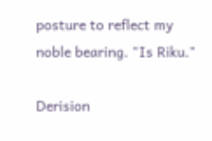posture to reflect my noble bearing. "Is Riku."

Derision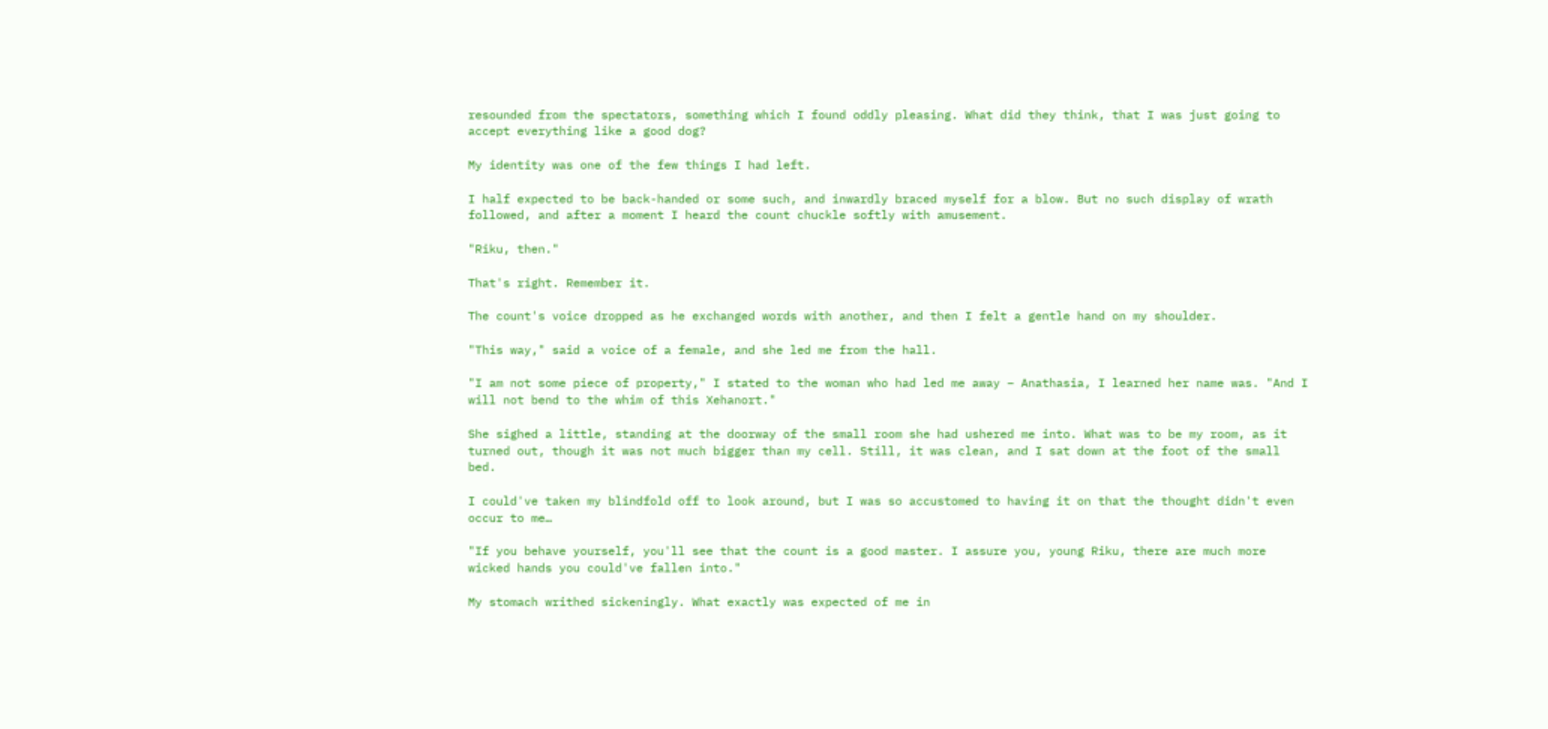resounded from the spectators, something which I found oddly pleasing. What did they think, that I was just going to accept everything like a good dog?

My identity was one of the few things I had left.

I half expected to be back-handed or some such, and inwardly braced myself for a blow. But no such display of wrath followed, and after a moment I heard the count chuckle softly with amusement.

"Riku, then."

That's right. Remember it.

The count's voice dropped as he exchanged words with another, and then I felt a gentle hand on my shoulder.

"This way," said a voice of a female, and she led me from the hall.

"I am not some piece of property," I stated to the woman who had led me away – Anathasia, I learned her name was. "And I will not bend to the whim of this Xehanort."

She sighed a little, standing at the doorway of the small room she had ushered me into. What was to be my room, as it turned out, though it was not much bigger than my cell. Still, it was clean, and I sat down at the foot of the small bed.

I could've taken my blindfold off to look around, but I was so accustomed to having it on that the thought didn't even occur to me…

"If you behave yourself, you'll see that the count is a good master. I assure you, young Riku, there are much more wicked hands you could've fallen into."

My stomach writhed sickeningly. What exactly was expected of me in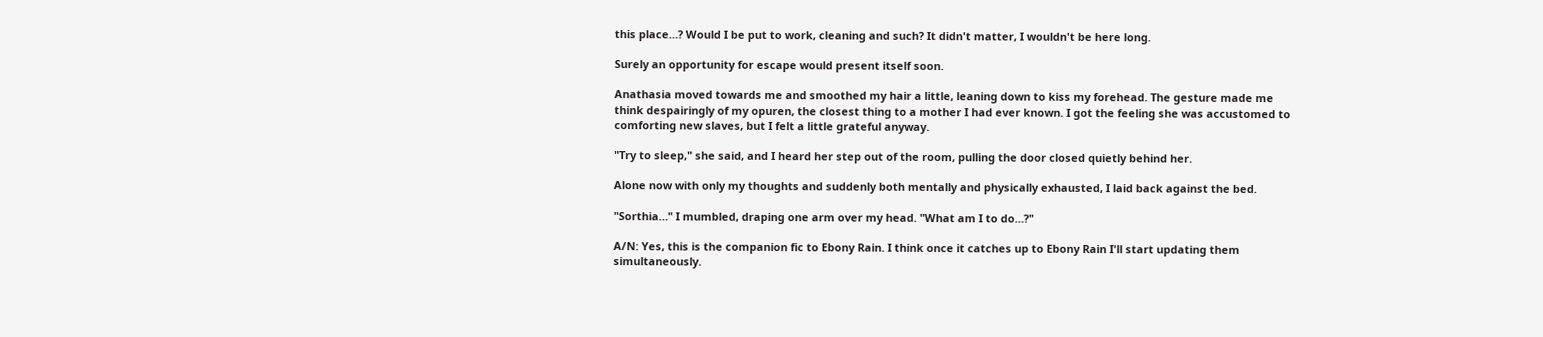this place…? Would I be put to work, cleaning and such? It didn't matter, I wouldn't be here long.

Surely an opportunity for escape would present itself soon.

Anathasia moved towards me and smoothed my hair a little, leaning down to kiss my forehead. The gesture made me think despairingly of my opuren, the closest thing to a mother I had ever known. I got the feeling she was accustomed to comforting new slaves, but I felt a little grateful anyway.

"Try to sleep," she said, and I heard her step out of the room, pulling the door closed quietly behind her.

Alone now with only my thoughts and suddenly both mentally and physically exhausted, I laid back against the bed.

"Sorthia…" I mumbled, draping one arm over my head. "What am I to do…?"

A/N: Yes, this is the companion fic to Ebony Rain. I think once it catches up to Ebony Rain I'll start updating them simultaneously.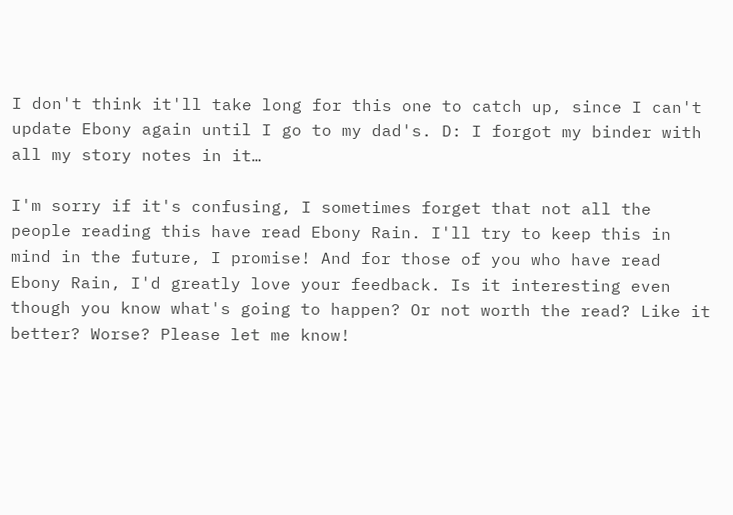I don't think it'll take long for this one to catch up, since I can't update Ebony again until I go to my dad's. D: I forgot my binder with all my story notes in it…

I'm sorry if it's confusing, I sometimes forget that not all the people reading this have read Ebony Rain. I'll try to keep this in mind in the future, I promise! And for those of you who have read Ebony Rain, I'd greatly love your feedback. Is it interesting even though you know what's going to happen? Or not worth the read? Like it better? Worse? Please let me know!